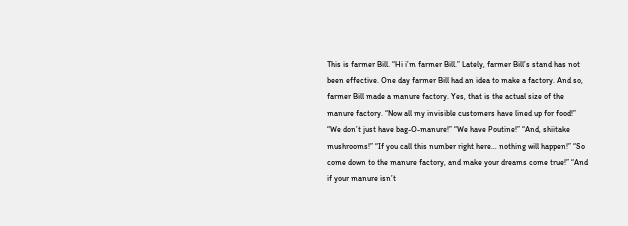This is farmer Bill. “Hi i’m farmer Bill.” Lately, farmer Bill’s stand has not been effective. One day farmer Bill had an idea to make a factory. And so, farmer Bill made a manure factory. Yes, that is the actual size of the manure factory. “Now all my invisible customers have lined up for food!” “We don’t just have bag-O-manure!” “We have Poutine!” “And, shiitake mushrooms!” “If you call this number right here… nothing will happen!” “So come down to the manure factory, and make your dreams come true!” “And if your manure isn’t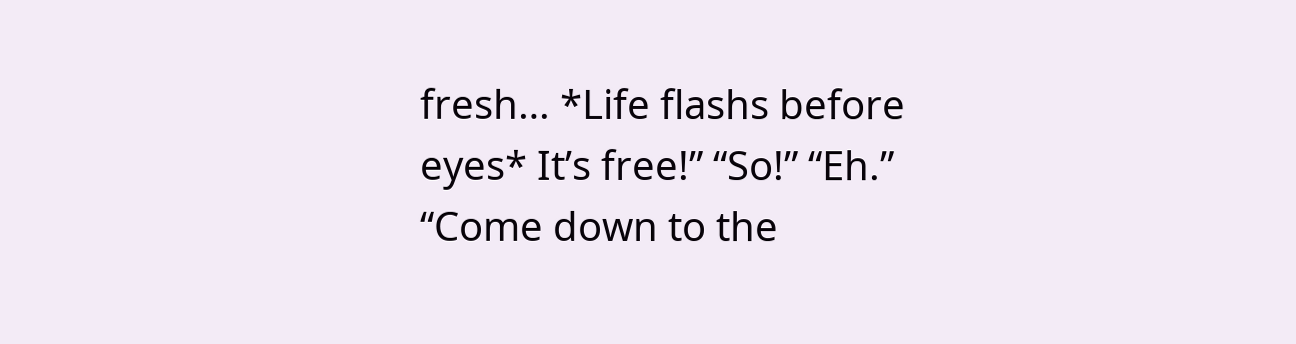fresh… *Life flashs before eyes* It’s free!” “So!” “Eh.” “Come down to the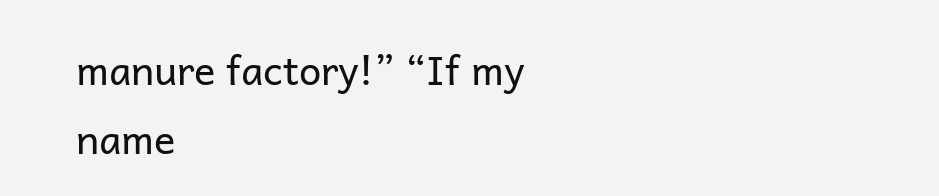manure factory!” “If my name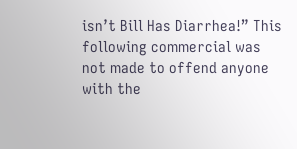isn’t Bill Has Diarrhea!” This following commercial was not made to offend anyone with the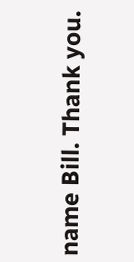name Bill. Thank you.